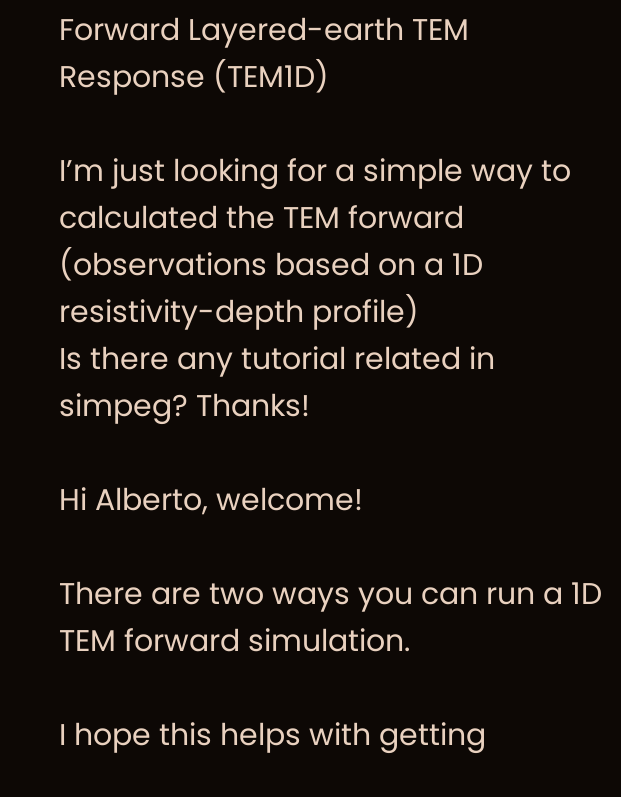Forward Layered-earth TEM Response (TEM1D)

I’m just looking for a simple way to calculated the TEM forward (observations based on a 1D resistivity-depth profile)
Is there any tutorial related in simpeg? Thanks!

Hi Alberto, welcome!

There are two ways you can run a 1D TEM forward simulation.

I hope this helps with getting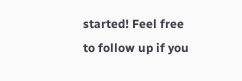started! Feel free to follow up if you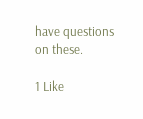have questions on these.

1 Like